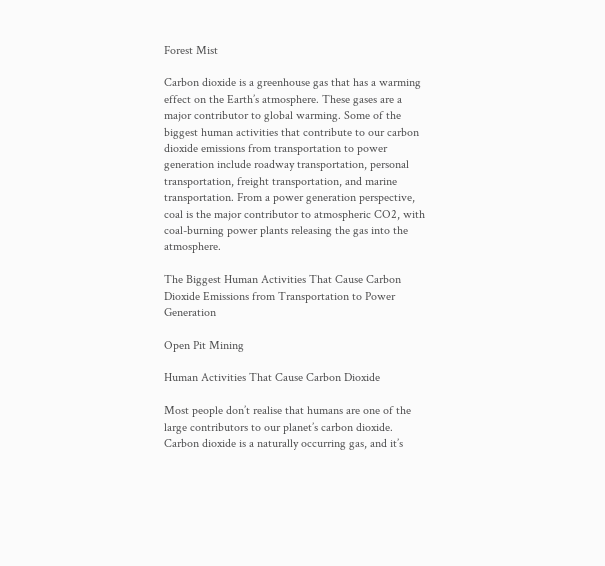Forest Mist

Carbon dioxide is a greenhouse gas that has a warming effect on the Earth’s atmosphere. These gases are a major contributor to global warming. Some of the biggest human activities that contribute to our carbon dioxide emissions from transportation to power generation include roadway transportation, personal transportation, freight transportation, and marine transportation. From a power generation perspective, coal is the major contributor to atmospheric CO2, with coal-burning power plants releasing the gas into the atmosphere.

The Biggest Human Activities That Cause Carbon Dioxide Emissions from Transportation to Power Generation

Open Pit Mining

Human Activities That Cause Carbon Dioxide

Most people don’t realise that humans are one of the large contributors to our planet’s carbon dioxide. Carbon dioxide is a naturally occurring gas, and it’s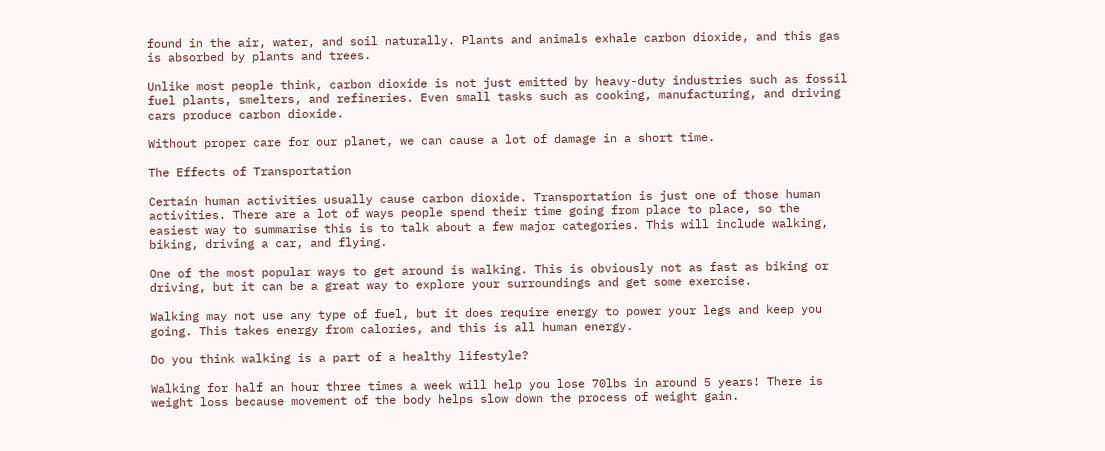found in the air, water, and soil naturally. Plants and animals exhale carbon dioxide, and this gas is absorbed by plants and trees.

Unlike most people think, carbon dioxide is not just emitted by heavy-duty industries such as fossil fuel plants, smelters, and refineries. Even small tasks such as cooking, manufacturing, and driving cars produce carbon dioxide.

Without proper care for our planet, we can cause a lot of damage in a short time.

The Effects of Transportation

Certain human activities usually cause carbon dioxide. Transportation is just one of those human activities. There are a lot of ways people spend their time going from place to place, so the easiest way to summarise this is to talk about a few major categories. This will include walking, biking, driving a car, and flying.

One of the most popular ways to get around is walking. This is obviously not as fast as biking or driving, but it can be a great way to explore your surroundings and get some exercise.

Walking may not use any type of fuel, but it does require energy to power your legs and keep you going. This takes energy from calories, and this is all human energy.

Do you think walking is a part of a healthy lifestyle?

Walking for half an hour three times a week will help you lose 70lbs in around 5 years! There is weight loss because movement of the body helps slow down the process of weight gain.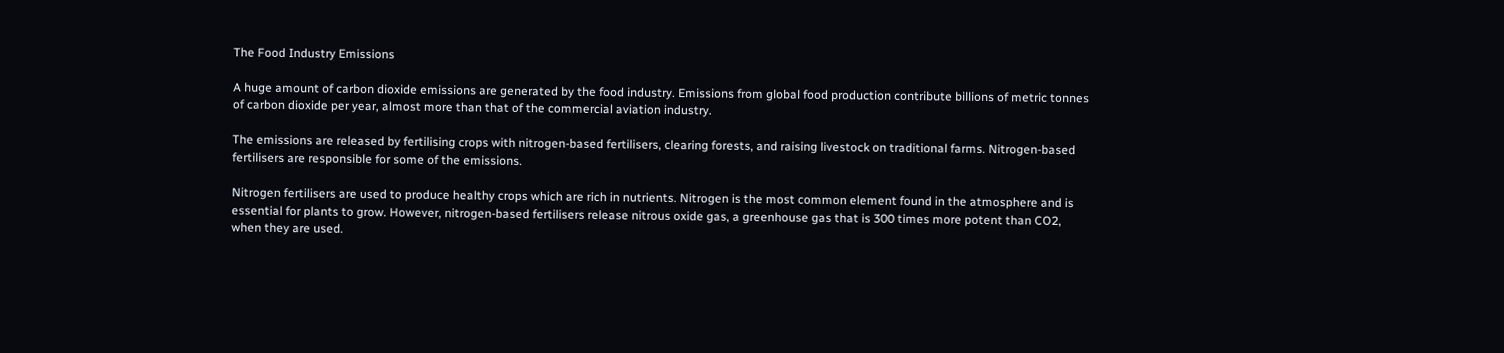The Food Industry Emissions

A huge amount of carbon dioxide emissions are generated by the food industry. Emissions from global food production contribute billions of metric tonnes of carbon dioxide per year, almost more than that of the commercial aviation industry.

The emissions are released by fertilising crops with nitrogen-based fertilisers, clearing forests, and raising livestock on traditional farms. Nitrogen-based fertilisers are responsible for some of the emissions.

Nitrogen fertilisers are used to produce healthy crops which are rich in nutrients. Nitrogen is the most common element found in the atmosphere and is essential for plants to grow. However, nitrogen-based fertilisers release nitrous oxide gas, a greenhouse gas that is 300 times more potent than CO2, when they are used.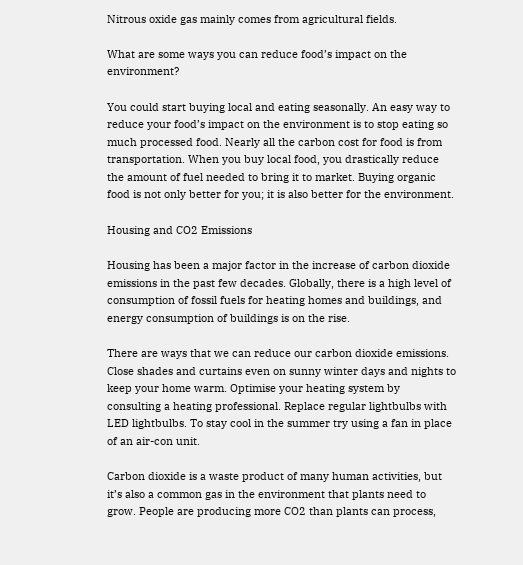Nitrous oxide gas mainly comes from agricultural fields.

What are some ways you can reduce food’s impact on the environment?

You could start buying local and eating seasonally. An easy way to reduce your food’s impact on the environment is to stop eating so much processed food. Nearly all the carbon cost for food is from transportation. When you buy local food, you drastically reduce the amount of fuel needed to bring it to market. Buying organic food is not only better for you; it is also better for the environment.

Housing and CO2 Emissions

Housing has been a major factor in the increase of carbon dioxide emissions in the past few decades. Globally, there is a high level of consumption of fossil fuels for heating homes and buildings, and energy consumption of buildings is on the rise.

There are ways that we can reduce our carbon dioxide emissions. Close shades and curtains even on sunny winter days and nights to keep your home warm. Optimise your heating system by consulting a heating professional. Replace regular lightbulbs with LED lightbulbs. To stay cool in the summer try using a fan in place of an air-con unit.

Carbon dioxide is a waste product of many human activities, but it’s also a common gas in the environment that plants need to grow. People are producing more CO2 than plants can process,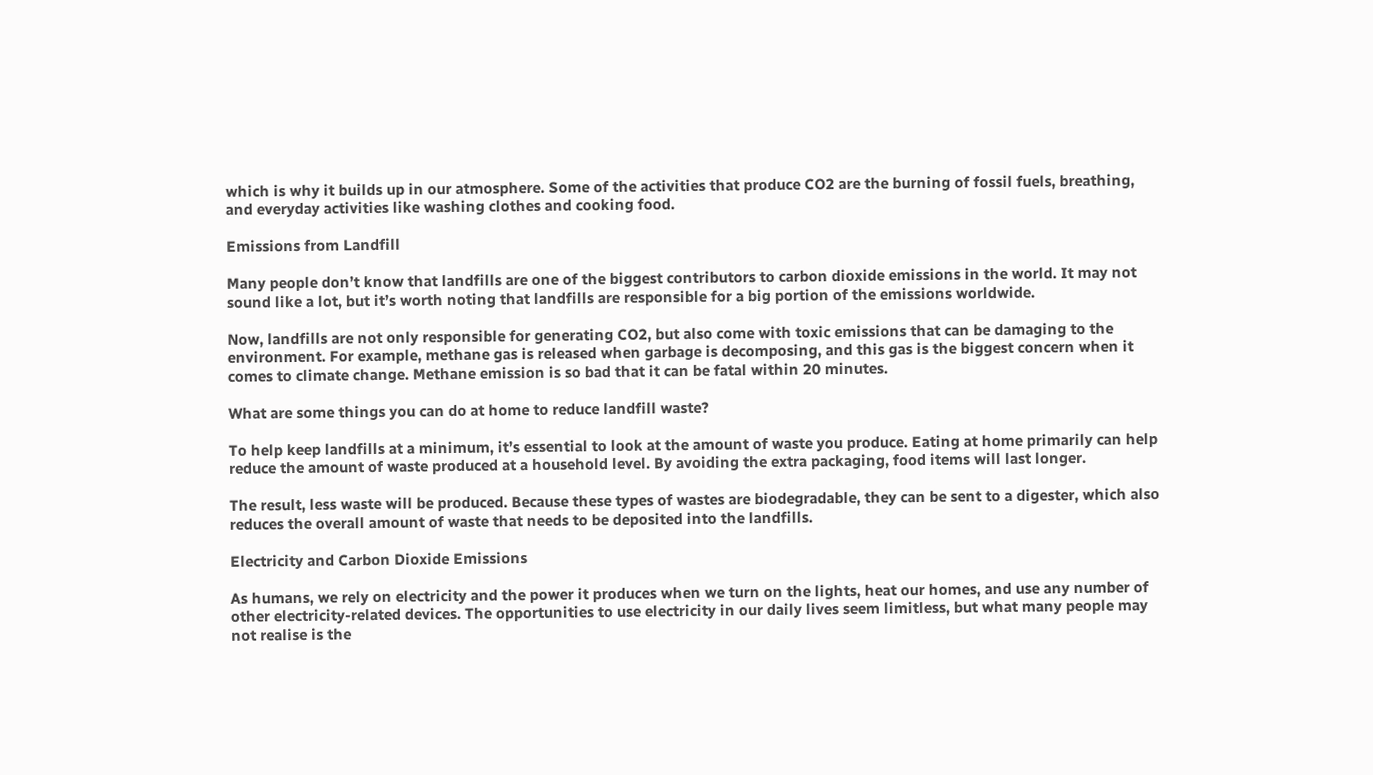which is why it builds up in our atmosphere. Some of the activities that produce CO2 are the burning of fossil fuels, breathing, and everyday activities like washing clothes and cooking food.

Emissions from Landfill

Many people don’t know that landfills are one of the biggest contributors to carbon dioxide emissions in the world. It may not sound like a lot, but it’s worth noting that landfills are responsible for a big portion of the emissions worldwide.

Now, landfills are not only responsible for generating CO2, but also come with toxic emissions that can be damaging to the environment. For example, methane gas is released when garbage is decomposing, and this gas is the biggest concern when it comes to climate change. Methane emission is so bad that it can be fatal within 20 minutes.

What are some things you can do at home to reduce landfill waste?

To help keep landfills at a minimum, it’s essential to look at the amount of waste you produce. Eating at home primarily can help reduce the amount of waste produced at a household level. By avoiding the extra packaging, food items will last longer.

The result, less waste will be produced. Because these types of wastes are biodegradable, they can be sent to a digester, which also reduces the overall amount of waste that needs to be deposited into the landfills.

Electricity and Carbon Dioxide Emissions

As humans, we rely on electricity and the power it produces when we turn on the lights, heat our homes, and use any number of other electricity-related devices. The opportunities to use electricity in our daily lives seem limitless, but what many people may not realise is the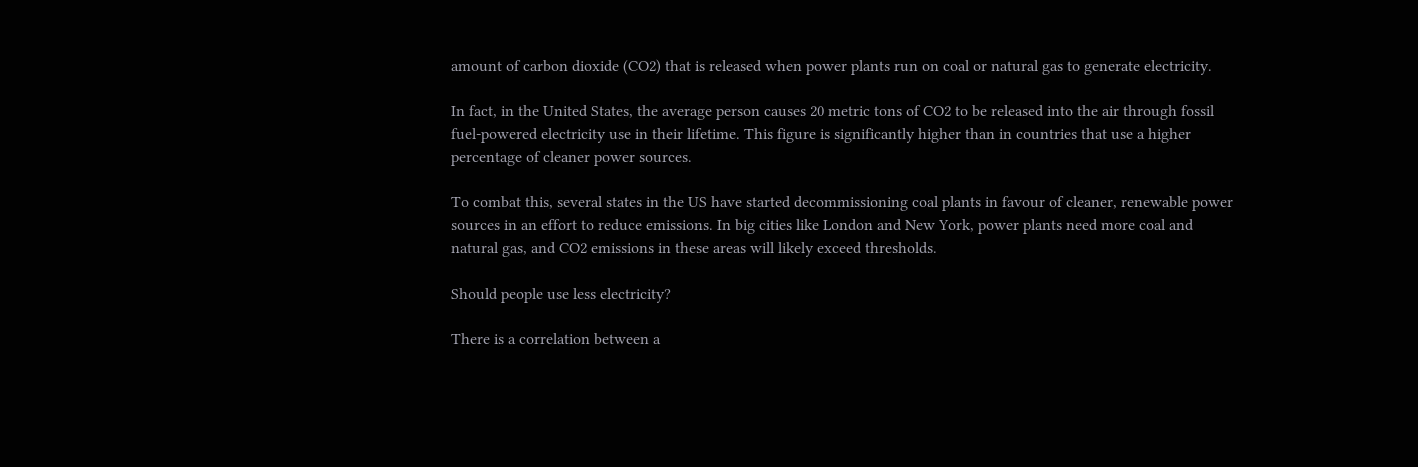amount of carbon dioxide (CO2) that is released when power plants run on coal or natural gas to generate electricity.

In fact, in the United States, the average person causes 20 metric tons of CO2 to be released into the air through fossil fuel-powered electricity use in their lifetime. This figure is significantly higher than in countries that use a higher percentage of cleaner power sources.

To combat this, several states in the US have started decommissioning coal plants in favour of cleaner, renewable power sources in an effort to reduce emissions. In big cities like London and New York, power plants need more coal and natural gas, and CO2 emissions in these areas will likely exceed thresholds.

Should people use less electricity?

There is a correlation between a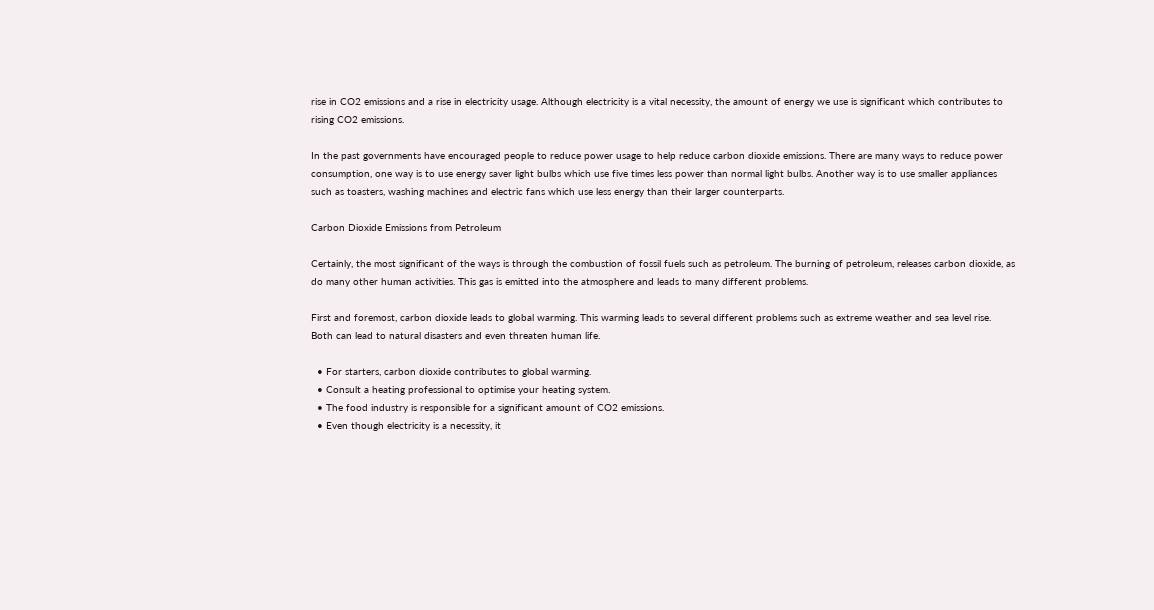rise in CO2 emissions and a rise in electricity usage. Although electricity is a vital necessity, the amount of energy we use is significant which contributes to rising CO2 emissions.

In the past governments have encouraged people to reduce power usage to help reduce carbon dioxide emissions. There are many ways to reduce power consumption, one way is to use energy saver light bulbs which use five times less power than normal light bulbs. Another way is to use smaller appliances such as toasters, washing machines and electric fans which use less energy than their larger counterparts.

Carbon Dioxide Emissions from Petroleum

Certainly, the most significant of the ways is through the combustion of fossil fuels such as petroleum. The burning of petroleum, releases carbon dioxide, as do many other human activities. This gas is emitted into the atmosphere and leads to many different problems.

First and foremost, carbon dioxide leads to global warming. This warming leads to several different problems such as extreme weather and sea level rise. Both can lead to natural disasters and even threaten human life.

  • For starters, carbon dioxide contributes to global warming.
  • Consult a heating professional to optimise your heating system.
  • The food industry is responsible for a significant amount of CO2 emissions.
  • Even though electricity is a necessity, it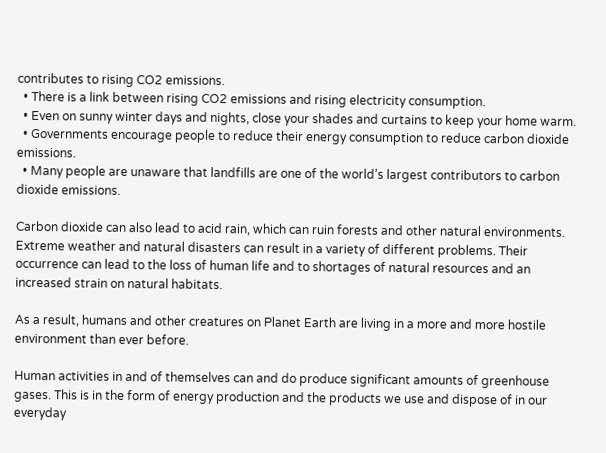contributes to rising CO2 emissions.
  • There is a link between rising CO2 emissions and rising electricity consumption.
  • Even on sunny winter days and nights, close your shades and curtains to keep your home warm.
  • Governments encourage people to reduce their energy consumption to reduce carbon dioxide emissions.
  • Many people are unaware that landfills are one of the world’s largest contributors to carbon dioxide emissions.

Carbon dioxide can also lead to acid rain, which can ruin forests and other natural environments. Extreme weather and natural disasters can result in a variety of different problems. Their occurrence can lead to the loss of human life and to shortages of natural resources and an increased strain on natural habitats.

As a result, humans and other creatures on Planet Earth are living in a more and more hostile environment than ever before.

Human activities in and of themselves can and do produce significant amounts of greenhouse gases. This is in the form of energy production and the products we use and dispose of in our everyday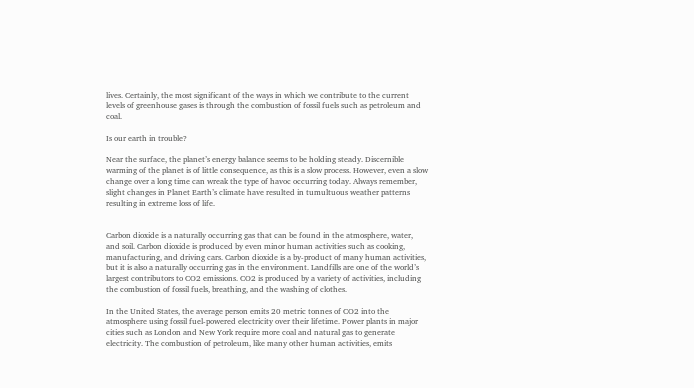lives. Certainly, the most significant of the ways in which we contribute to the current levels of greenhouse gases is through the combustion of fossil fuels such as petroleum and coal.

Is our earth in trouble?

Near the surface, the planet’s energy balance seems to be holding steady. Discernible warming of the planet is of little consequence, as this is a slow process. However, even a slow change over a long time can wreak the type of havoc occurring today. Always remember, slight changes in Planet Earth’s climate have resulted in tumultuous weather patterns resulting in extreme loss of life.


Carbon dioxide is a naturally occurring gas that can be found in the atmosphere, water, and soil. Carbon dioxide is produced by even minor human activities such as cooking, manufacturing, and driving cars. Carbon dioxide is a by-product of many human activities, but it is also a naturally occurring gas in the environment. Landfills are one of the world’s largest contributors to CO2 emissions. CO2 is produced by a variety of activities, including the combustion of fossil fuels, breathing, and the washing of clothes.

In the United States, the average person emits 20 metric tonnes of CO2 into the atmosphere using fossil fuel-powered electricity over their lifetime. Power plants in major cities such as London and New York require more coal and natural gas to generate electricity. The combustion of petroleum, like many other human activities, emits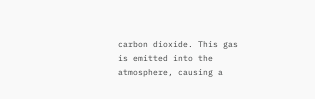carbon dioxide. This gas is emitted into the atmosphere, causing a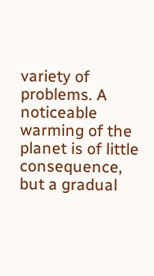variety of problems. A noticeable warming of the planet is of little consequence, but a gradual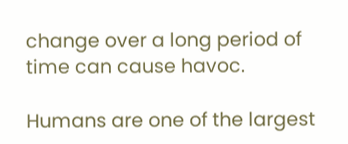change over a long period of time can cause havoc.

Humans are one of the largest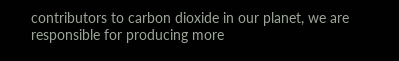contributors to carbon dioxide in our planet, we are responsible for producing more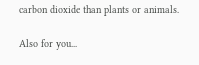carbon dioxide than plants or animals.

Also for you...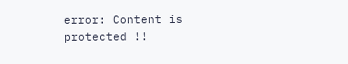error: Content is protected !!